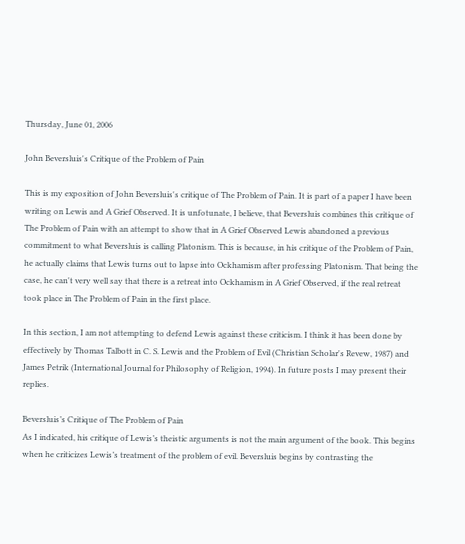Thursday, June 01, 2006

John Beversluis's Critique of the Problem of Pain

This is my exposition of John Beversluis's critique of The Problem of Pain. It is part of a paper I have been writing on Lewis and A Grief Observed. It is unfotunate, I believe, that Beversluis combines this critique of The Problem of Pain with an attempt to show that in A Grief Observed Lewis abandoned a previous commitment to what Beversluis is calling Platonism. This is because, in his critique of the Problem of Pain, he actually claims that Lewis turns out to lapse into Ockhamism after professing Platonism. That being the case, he can't very well say that there is a retreat into Ockhamism in A Grief Observed, if the real retreat took place in The Problem of Pain in the first place.

In this section, I am not attempting to defend Lewis against these criticism. I think it has been done by effectively by Thomas Talbott in C. S. Lewis and the Problem of Evil (Christian Scholar's Revew, 1987) and James Petrik (International Journal for Philosophy of Religion, 1994). In future posts I may present their replies.

Beversluis’s Critique of The Problem of Pain
As I indicated, his critique of Lewis’s theistic arguments is not the main argument of the book. This begins when he criticizes Lewis’s treatment of the problem of evil. Beversluis begins by contrasting the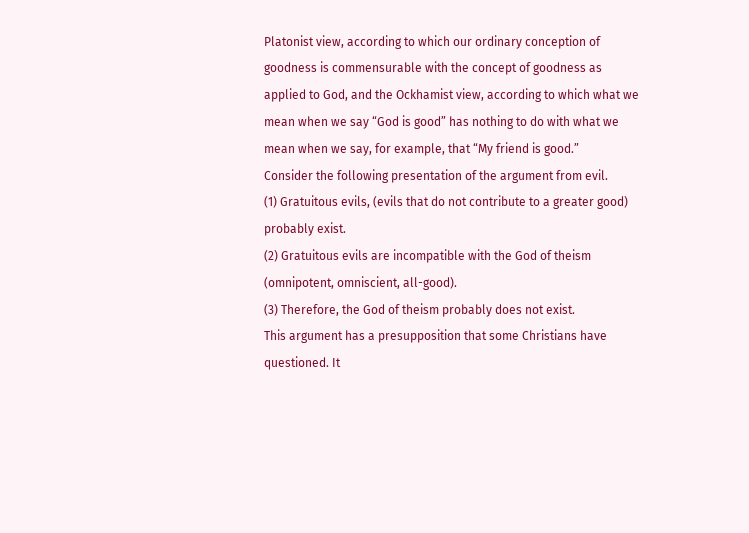Platonist view, according to which our ordinary conception of goodness is commensurable with the concept of goodness as applied to God, and the Ockhamist view, according to which what we mean when we say “God is good” has nothing to do with what we mean when we say, for example, that “My friend is good.”
Consider the following presentation of the argument from evil.
(1) Gratuitous evils, (evils that do not contribute to a greater good) probably exist.
(2) Gratuitous evils are incompatible with the God of theism (omnipotent, omniscient, all-good).
(3) Therefore, the God of theism probably does not exist.
This argument has a presupposition that some Christians have questioned. It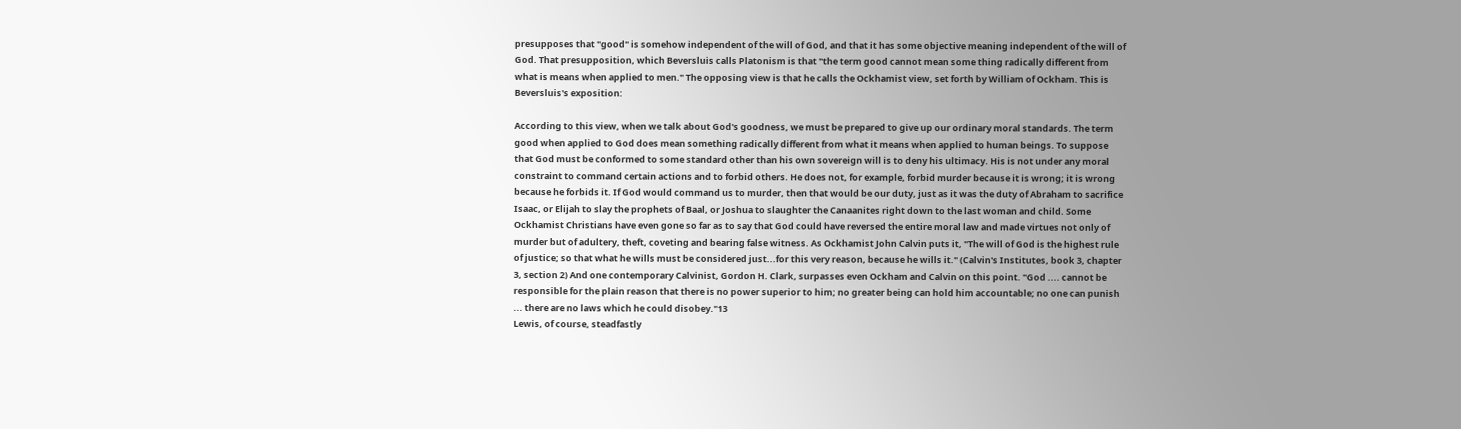presupposes that "good" is somehow independent of the will of God, and that it has some objective meaning independent of the will of God. That presupposition, which Beversluis calls Platonism is that "the term good cannot mean some thing radically different from what is means when applied to men." The opposing view is that he calls the Ockhamist view, set forth by William of Ockham. This is Beversluis's exposition:

According to this view, when we talk about God's goodness, we must be prepared to give up our ordinary moral standards. The term good when applied to God does mean something radically different from what it means when applied to human beings. To suppose that God must be conformed to some standard other than his own sovereign will is to deny his ultimacy. His is not under any moral constraint to command certain actions and to forbid others. He does not, for example, forbid murder because it is wrong; it is wrong because he forbids it. If God would command us to murder, then that would be our duty, just as it was the duty of Abraham to sacrifice Isaac, or Elijah to slay the prophets of Baal, or Joshua to slaughter the Canaanites right down to the last woman and child. Some Ockhamist Christians have even gone so far as to say that God could have reversed the entire moral law and made virtues not only of murder but of adultery, theft, coveting and bearing false witness. As Ockhamist John Calvin puts it, "The will of God is the highest rule of justice; so that what he wills must be considered just...for this very reason, because he wills it." (Calvin's Institutes, book 3, chapter 3, section 2) And one contemporary Calvinist, Gordon H. Clark, surpasses even Ockham and Calvin on this point. "God .... cannot be responsible for the plain reason that there is no power superior to him; no greater being can hold him accountable; no one can punish ... there are no laws which he could disobey."13
Lewis, of course, steadfastly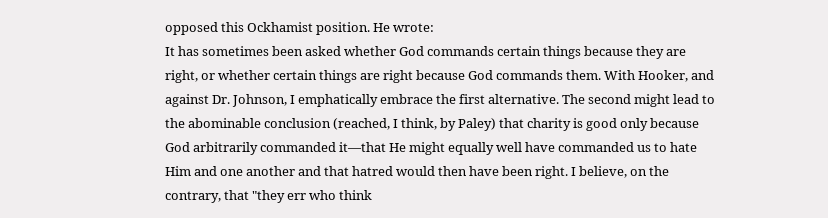opposed this Ockhamist position. He wrote:
It has sometimes been asked whether God commands certain things because they are right, or whether certain things are right because God commands them. With Hooker, and against Dr. Johnson, I emphatically embrace the first alternative. The second might lead to the abominable conclusion (reached, I think, by Paley) that charity is good only because God arbitrarily commanded it—that He might equally well have commanded us to hate Him and one another and that hatred would then have been right. I believe, on the contrary, that "they err who think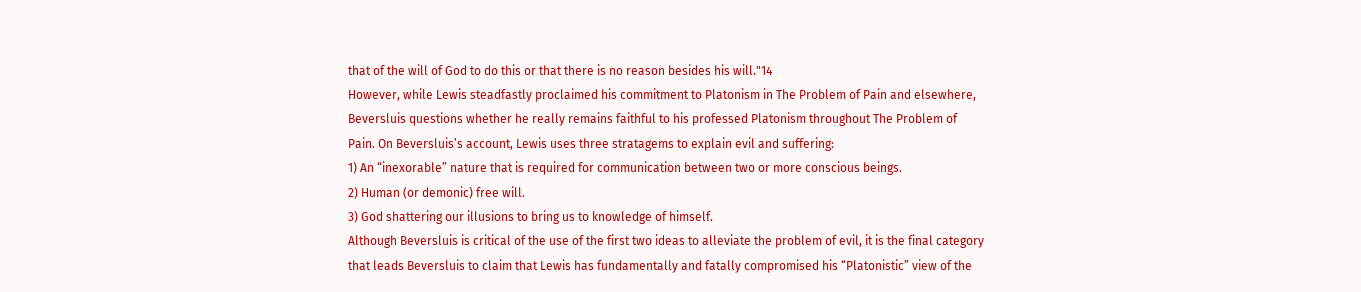that of the will of God to do this or that there is no reason besides his will."14
However, while Lewis steadfastly proclaimed his commitment to Platonism in The Problem of Pain and elsewhere, Beversluis questions whether he really remains faithful to his professed Platonism throughout The Problem of Pain. On Beversluis’s account, Lewis uses three stratagems to explain evil and suffering:
1) An “inexorable” nature that is required for communication between two or more conscious beings.
2) Human (or demonic) free will.
3) God shattering our illusions to bring us to knowledge of himself.
Although Beversluis is critical of the use of the first two ideas to alleviate the problem of evil, it is the final category that leads Beversluis to claim that Lewis has fundamentally and fatally compromised his “Platonistic” view of the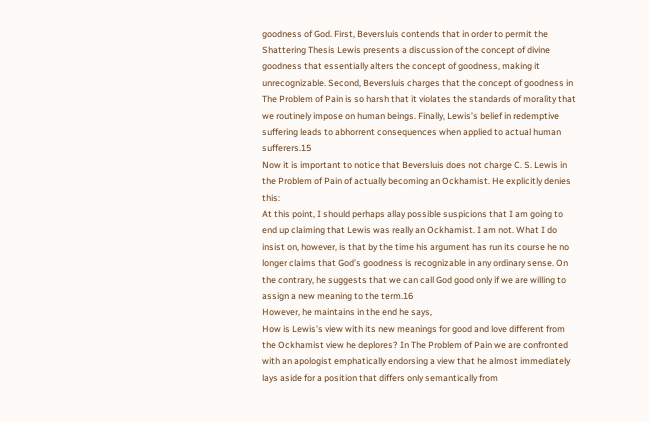goodness of God. First, Beversluis contends that in order to permit the Shattering Thesis Lewis presents a discussion of the concept of divine goodness that essentially alters the concept of goodness, making it unrecognizable. Second, Beversluis charges that the concept of goodness in The Problem of Pain is so harsh that it violates the standards of morality that we routinely impose on human beings. Finally, Lewis’s belief in redemptive suffering leads to abhorrent consequences when applied to actual human sufferers.15
Now it is important to notice that Beversluis does not charge C. S. Lewis in the Problem of Pain of actually becoming an Ockhamist. He explicitly denies this:
At this point, I should perhaps allay possible suspicions that I am going to end up claiming that Lewis was really an Ockhamist. I am not. What I do insist on, however, is that by the time his argument has run its course he no longer claims that God’s goodness is recognizable in any ordinary sense. On the contrary, he suggests that we can call God good only if we are willing to assign a new meaning to the term.16
However, he maintains in the end he says,
How is Lewis’s view with its new meanings for good and love different from the Ockhamist view he deplores? In The Problem of Pain we are confronted with an apologist emphatically endorsing a view that he almost immediately lays aside for a position that differs only semantically from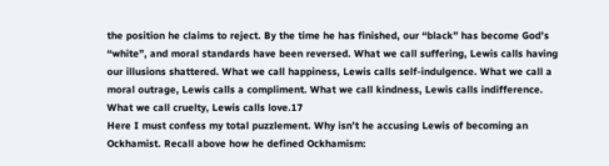the position he claims to reject. By the time he has finished, our “black” has become God’s “white”, and moral standards have been reversed. What we call suffering, Lewis calls having our illusions shattered. What we call happiness, Lewis calls self-indulgence. What we call a moral outrage, Lewis calls a compliment. What we call kindness, Lewis calls indifference. What we call cruelty, Lewis calls love.17
Here I must confess my total puzzlement. Why isn’t he accusing Lewis of becoming an Ockhamist. Recall above how he defined Ockhamism: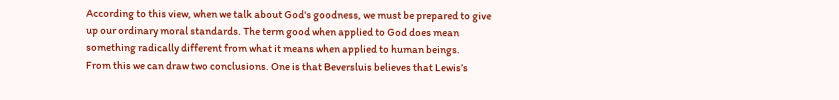According to this view, when we talk about God's goodness, we must be prepared to give up our ordinary moral standards. The term good when applied to God does mean something radically different from what it means when applied to human beings.
From this we can draw two conclusions. One is that Beversluis believes that Lewis’s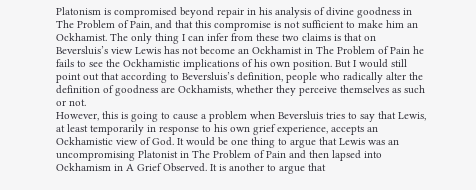Platonism is compromised beyond repair in his analysis of divine goodness in The Problem of Pain, and that this compromise is not sufficient to make him an Ockhamist. The only thing I can infer from these two claims is that on Beversluis’s view Lewis has not become an Ockhamist in The Problem of Pain he fails to see the Ockhamistic implications of his own position. But I would still point out that according to Beversluis’s definition, people who radically alter the definition of goodness are Ockhamists, whether they perceive themselves as such or not.
However, this is going to cause a problem when Beversluis tries to say that Lewis, at least temporarily in response to his own grief experience, accepts an Ockhamistic view of God. It would be one thing to argue that Lewis was an uncompromising Platonist in The Problem of Pain and then lapsed into Ockhamism in A Grief Observed. It is another to argue that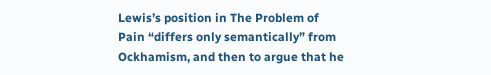Lewis’s position in The Problem of Pain “differs only semantically” from Ockhamism, and then to argue that he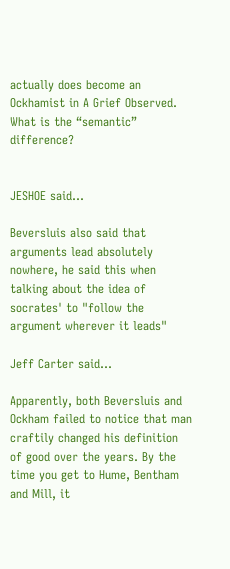actually does become an Ockhamist in A Grief Observed. What is the “semantic” difference?


JESHOE said...

Beversluis also said that arguments lead absolutely nowhere, he said this when talking about the idea of socrates' to "follow the argument wherever it leads"

Jeff Carter said...

Apparently, both Beversluis and Ockham failed to notice that man craftily changed his definition of good over the years. By the time you get to Hume, Bentham and Mill, it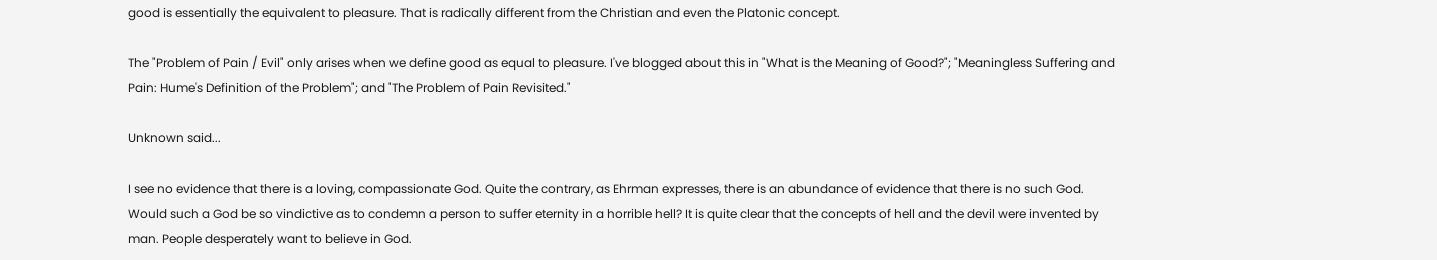good is essentially the equivalent to pleasure. That is radically different from the Christian and even the Platonic concept.

The "Problem of Pain / Evil" only arises when we define good as equal to pleasure. I've blogged about this in "What is the Meaning of Good?"; "Meaningless Suffering and Pain: Hume's Definition of the Problem"; and "The Problem of Pain Revisited."

Unknown said...

I see no evidence that there is a loving, compassionate God. Quite the contrary, as Ehrman expresses, there is an abundance of evidence that there is no such God. Would such a God be so vindictive as to condemn a person to suffer eternity in a horrible hell? It is quite clear that the concepts of hell and the devil were invented by man. People desperately want to believe in God.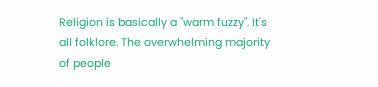Religion is basically a "warm fuzzy". It's all folklore. The overwhelming majority of people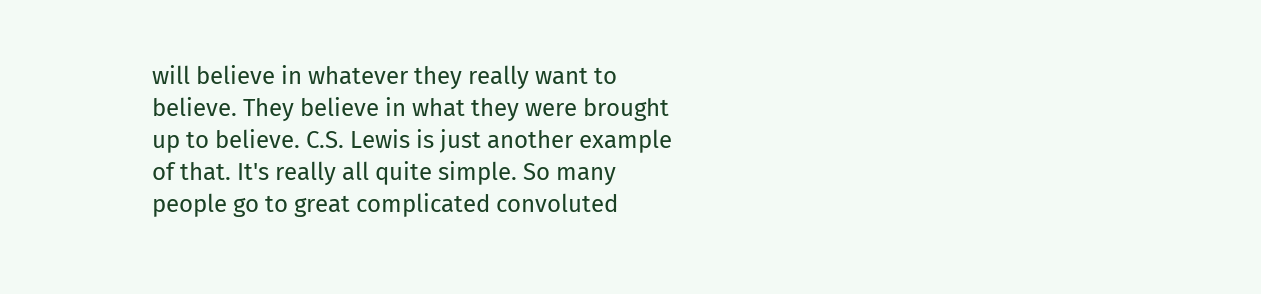will believe in whatever they really want to believe. They believe in what they were brought up to believe. C.S. Lewis is just another example of that. It's really all quite simple. So many people go to great complicated convoluted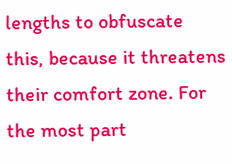lengths to obfuscate this, because it threatens their comfort zone. For the most part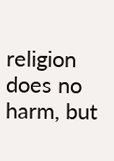religion does no harm, but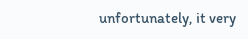unfortunately, it very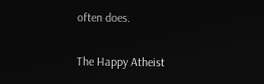often does.

The Happy Atheist